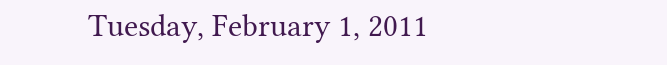Tuesday, February 1, 2011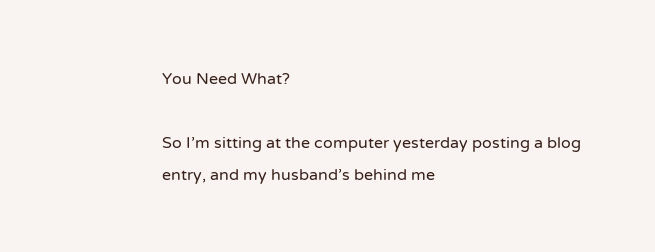You Need What?

So I’m sitting at the computer yesterday posting a blog entry, and my husband’s behind me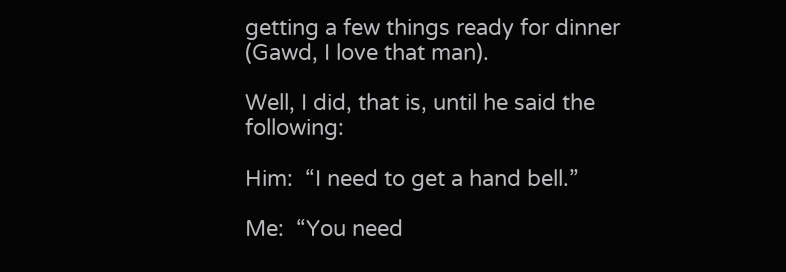getting a few things ready for dinner (Gawd, I love that man).

Well, I did, that is, until he said the following:

Him:  “I need to get a hand bell.”

Me:  “You need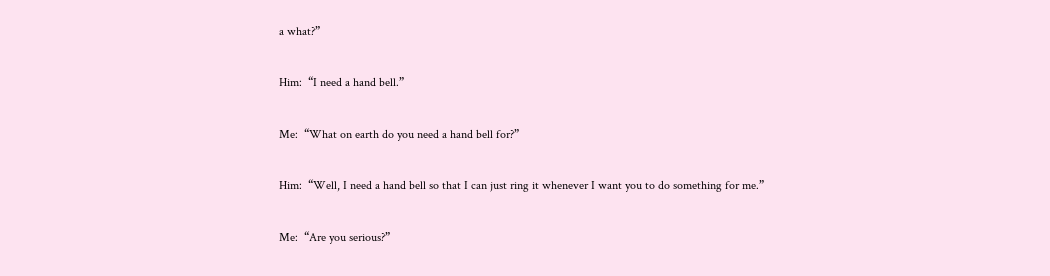a what?”

Him:  “I need a hand bell.”

Me:  “What on earth do you need a hand bell for?”

Him:  “Well, I need a hand bell so that I can just ring it whenever I want you to do something for me.”

Me:  “Are you serious?”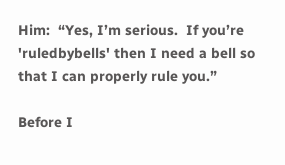Him:  “Yes, I’m serious.  If you’re 'ruledbybells' then I need a bell so that I can properly rule you.”

Before I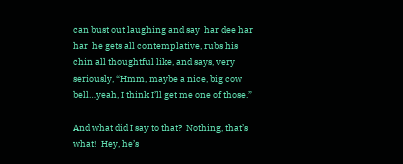can bust out laughing and say  har dee har har  he gets all contemplative, rubs his chin all thoughtful like, and says, very seriously, “Hmm, maybe a nice, big cow bell…yeah, I think I’ll get me one of those.”

And what did I say to that?  Nothing, that’s what!  Hey, he’s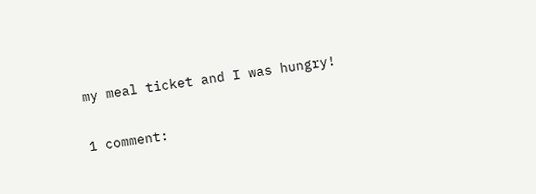my meal ticket and I was hungry!

1 comment: